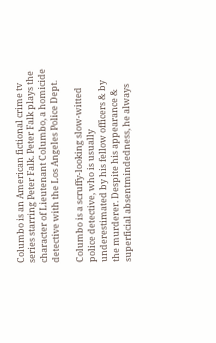Columbo is an American fictional crime tv series starring Peter Falk. Peter Falk plays the character of Lieutenant Columbo, a homicide detective with the Los Angeles Police Dept.

Columbo is a scruffy-looking slow-witted police detective, who is usually underestimated by his fellow officers & by the murderer. Despite his appearance & superficial absentmindedness, he always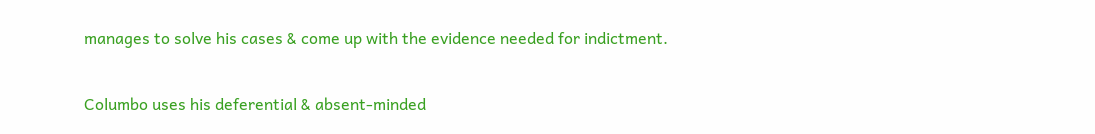manages to solve his cases & come up with the evidence needed for indictment.

Columbo uses his deferential & absent-minded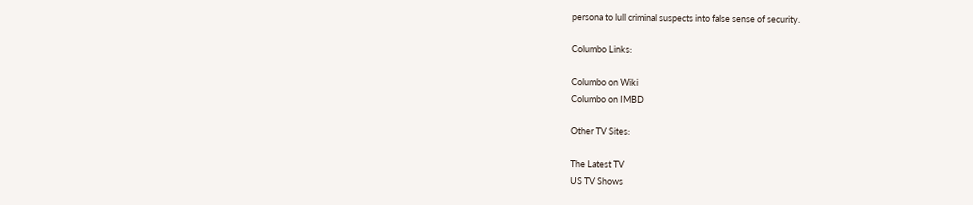persona to lull criminal suspects into false sense of security.

Columbo Links:

Columbo on Wiki
Columbo on IMBD

Other TV Sites:

The Latest TV
US TV Shows